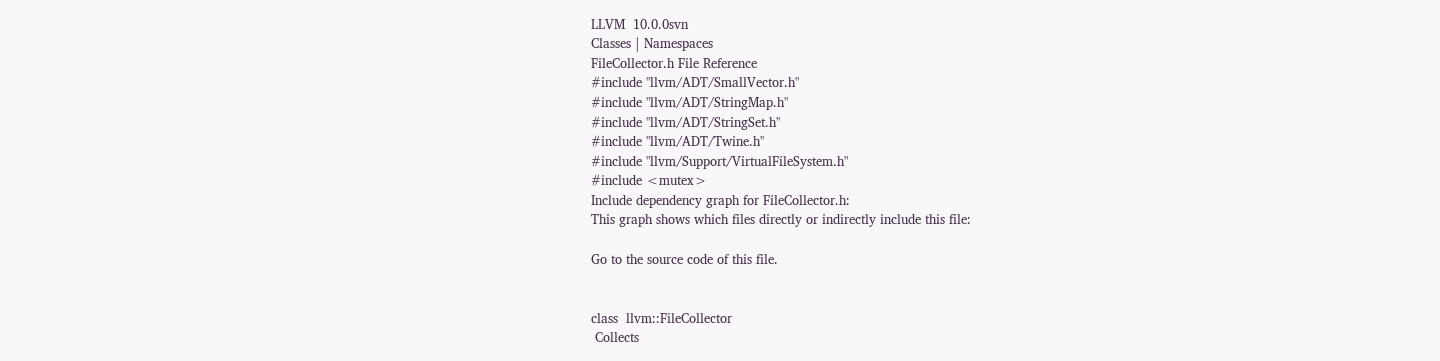LLVM  10.0.0svn
Classes | Namespaces
FileCollector.h File Reference
#include "llvm/ADT/SmallVector.h"
#include "llvm/ADT/StringMap.h"
#include "llvm/ADT/StringSet.h"
#include "llvm/ADT/Twine.h"
#include "llvm/Support/VirtualFileSystem.h"
#include <mutex>
Include dependency graph for FileCollector.h:
This graph shows which files directly or indirectly include this file:

Go to the source code of this file.


class  llvm::FileCollector
 Collects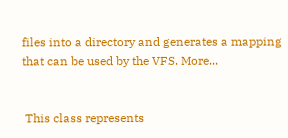files into a directory and generates a mapping that can be used by the VFS. More...


 This class represents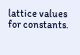lattice values for constants.